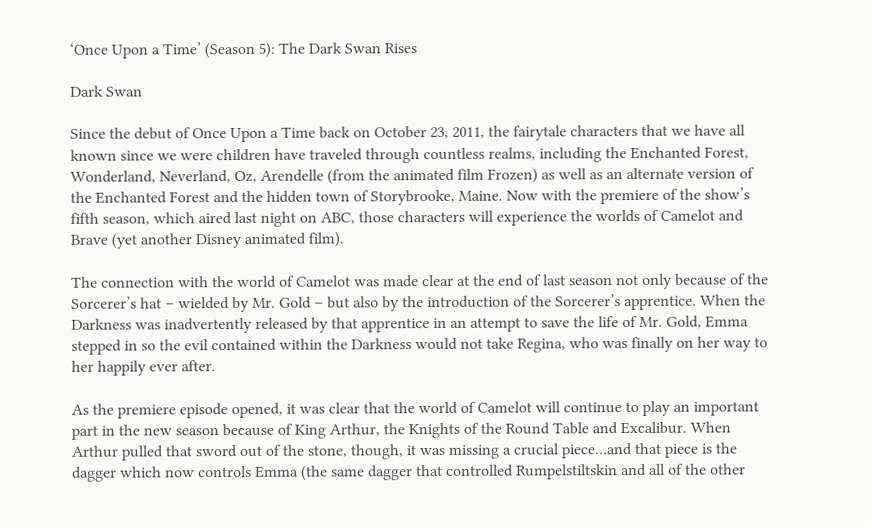‘Once Upon a Time’ (Season 5): The Dark Swan Rises

Dark Swan

Since the debut of Once Upon a Time back on October 23, 2011, the fairytale characters that we have all known since we were children have traveled through countless realms, including the Enchanted Forest, Wonderland, Neverland, Oz, Arendelle (from the animated film Frozen) as well as an alternate version of the Enchanted Forest and the hidden town of Storybrooke, Maine. Now with the premiere of the show’s fifth season, which aired last night on ABC, those characters will experience the worlds of Camelot and Brave (yet another Disney animated film).

The connection with the world of Camelot was made clear at the end of last season not only because of the Sorcerer’s hat – wielded by Mr. Gold – but also by the introduction of the Sorcerer’s apprentice. When the Darkness was inadvertently released by that apprentice in an attempt to save the life of Mr. Gold, Emma stepped in so the evil contained within the Darkness would not take Regina, who was finally on her way to her happily ever after.

As the premiere episode opened, it was clear that the world of Camelot will continue to play an important part in the new season because of King Arthur, the Knights of the Round Table and Excalibur. When Arthur pulled that sword out of the stone, though, it was missing a crucial piece…and that piece is the dagger which now controls Emma (the same dagger that controlled Rumpelstiltskin and all of the other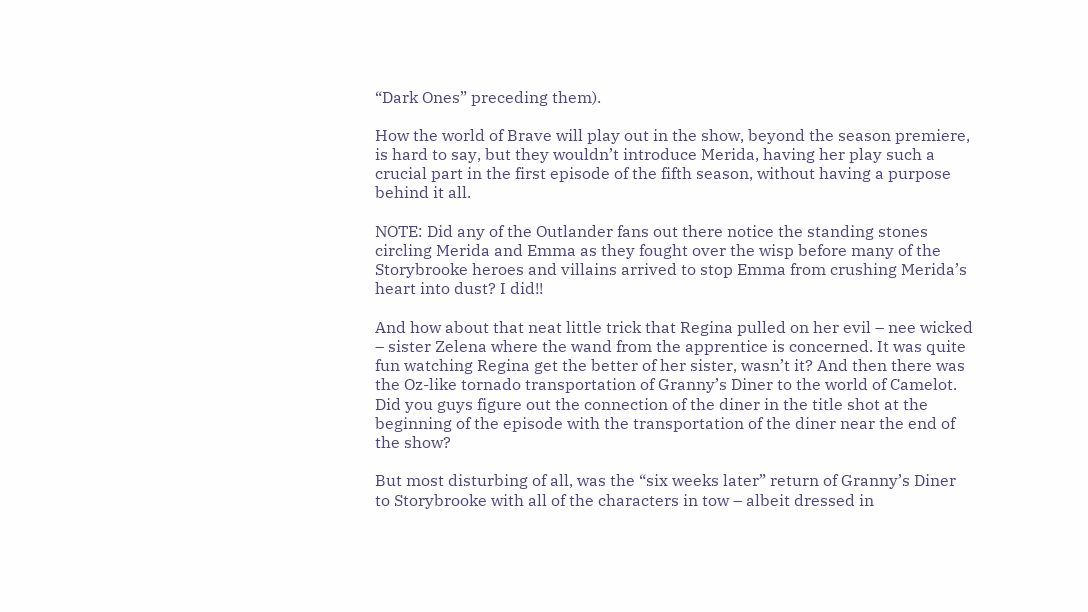“Dark Ones” preceding them).

How the world of Brave will play out in the show, beyond the season premiere, is hard to say, but they wouldn’t introduce Merida, having her play such a crucial part in the first episode of the fifth season, without having a purpose behind it all.

NOTE: Did any of the Outlander fans out there notice the standing stones circling Merida and Emma as they fought over the wisp before many of the Storybrooke heroes and villains arrived to stop Emma from crushing Merida’s heart into dust? I did!!

And how about that neat little trick that Regina pulled on her evil – nee wicked – sister Zelena where the wand from the apprentice is concerned. It was quite fun watching Regina get the better of her sister, wasn’t it? And then there was the Oz-like tornado transportation of Granny’s Diner to the world of Camelot. Did you guys figure out the connection of the diner in the title shot at the beginning of the episode with the transportation of the diner near the end of the show?

But most disturbing of all, was the “six weeks later” return of Granny’s Diner to Storybrooke with all of the characters in tow – albeit dressed in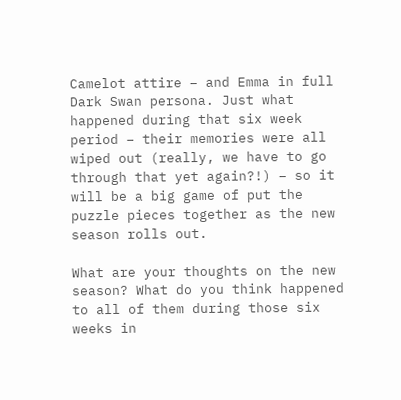Camelot attire – and Emma in full Dark Swan persona. Just what happened during that six week period – their memories were all wiped out (really, we have to go through that yet again?!) – so it will be a big game of put the puzzle pieces together as the new season rolls out.

What are your thoughts on the new season? What do you think happened to all of them during those six weeks in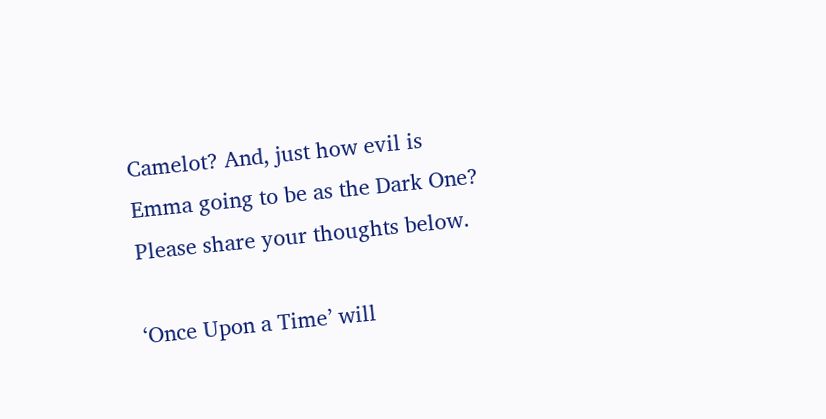Camelot? And, just how evil is Emma going to be as the Dark One? Please share your thoughts below.

‘Once Upon a Time’ will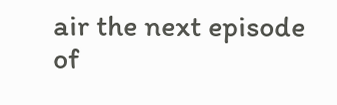air the next episode of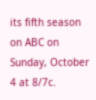its fifth season on ABC on Sunday, October 4 at 8/7c.